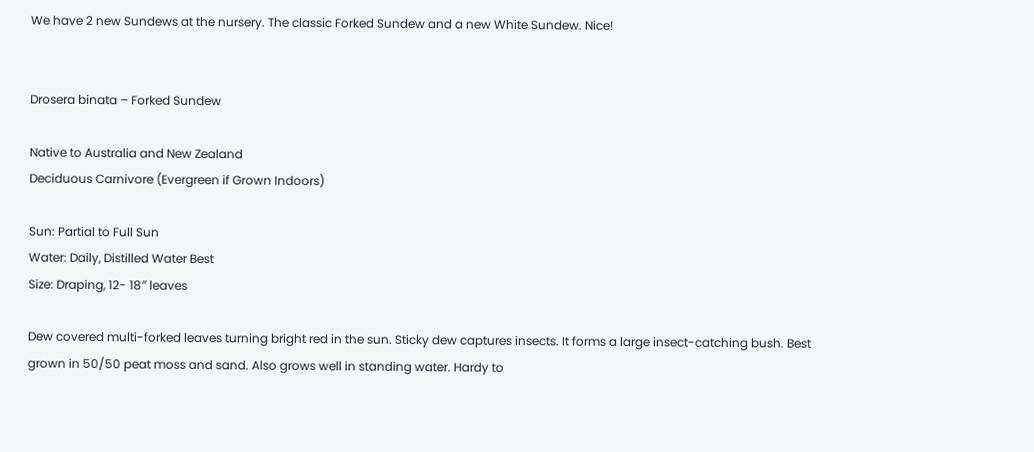We have 2 new Sundews at the nursery. The classic Forked Sundew and a new White Sundew. Nice!


Drosera binata – Forked Sundew

Native to Australia and New Zealand
Deciduous Carnivore (Evergreen if Grown Indoors)

Sun: Partial to Full Sun
Water: Daily, Distilled Water Best
Size: Draping, 12- 18″ leaves

Dew covered multi-forked leaves turning bright red in the sun. Sticky dew captures insects. It forms a large insect-catching bush. Best grown in 50/50 peat moss and sand. Also grows well in standing water. Hardy to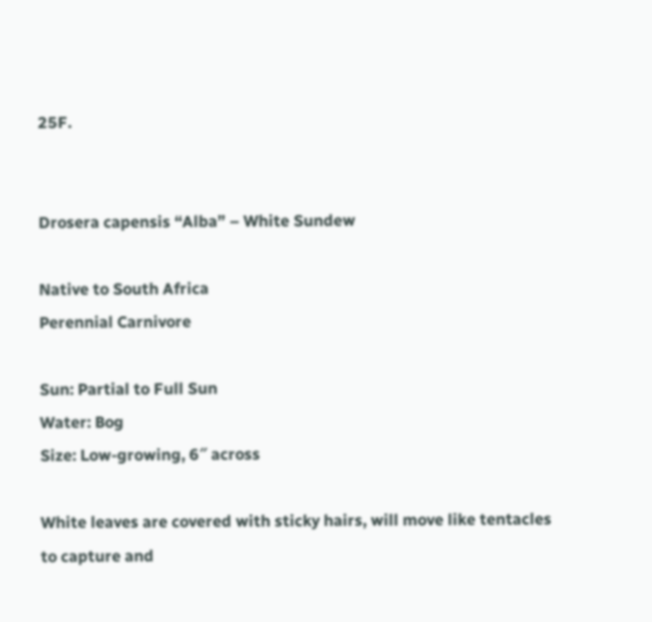25F.


Drosera capensis “Alba” – White Sundew

Native to South Africa
Perennial Carnivore

Sun: Partial to Full Sun
Water: Bog
Size: Low-growing, 6″ across

White leaves are covered with sticky hairs, will move like tentacles to capture and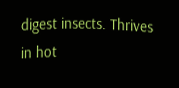digest insects. Thrives in hot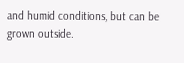and humid conditions, but can be grown outside.